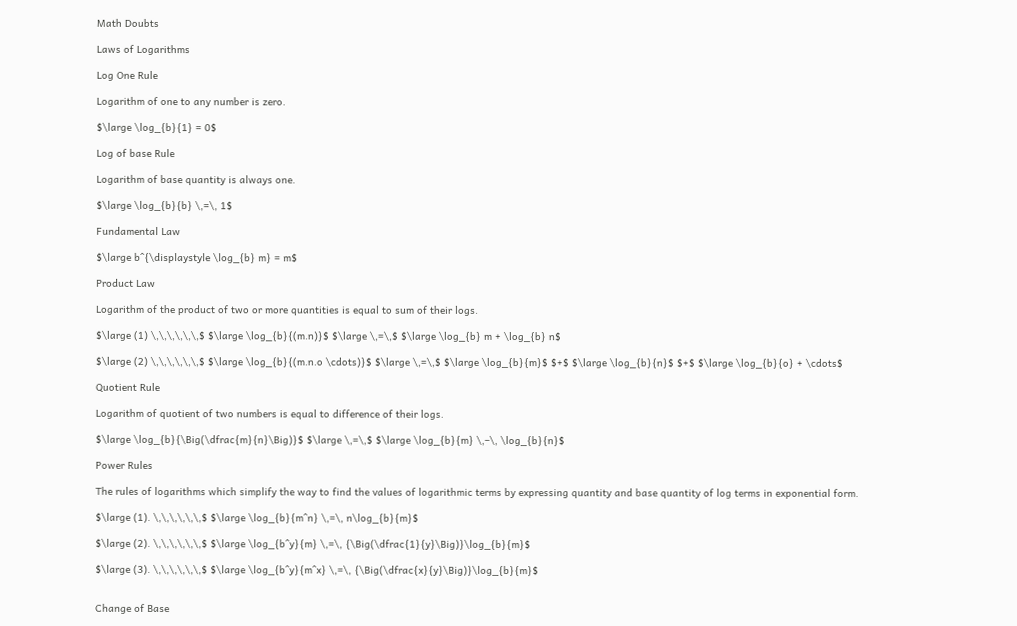Math Doubts

Laws of Logarithms

Log One Rule

Logarithm of one to any number is zero.

$\large \log_{b}{1} = 0$

Log of base Rule

Logarithm of base quantity is always one.

$\large \log_{b}{b} \,=\, 1$

Fundamental Law

$\large b^{\displaystyle \log_{b} m} = m$

Product Law

Logarithm of the product of two or more quantities is equal to sum of their logs.

$\large (1) \,\,\,\,\,\,$ $\large \log_{b}{(m.n)}$ $\large \,=\,$ $\large \log_{b} m + \log_{b} n$

$\large (2) \,\,\,\,\,\,$ $\large \log_{b}{(m.n.o \cdots)}$ $\large \,=\,$ $\large \log_{b}{m}$ $+$ $\large \log_{b}{n}$ $+$ $\large \log_{b}{o} + \cdots$

Quotient Rule

Logarithm of quotient of two numbers is equal to difference of their logs.

$\large \log_{b}{\Big(\dfrac{m}{n}\Big)}$ $\large \,=\,$ $\large \log_{b}{m} \,–\, \log_{b}{n}$

Power Rules

The rules of logarithms which simplify the way to find the values of logarithmic terms by expressing quantity and base quantity of log terms in exponential form.

$\large (1). \,\,\,\,\,\,$ $\large \log_{b}{m^n} \,=\, n\log_{b}{m}$

$\large (2). \,\,\,\,\,\,$ $\large \log_{b^y}{m} \,=\, {\Big(\dfrac{1}{y}\Big)}\log_{b}{m}$

$\large (3). \,\,\,\,\,\,$ $\large \log_{b^y}{m^x} \,=\, {\Big(\dfrac{x}{y}\Big)}\log_{b}{m}$


Change of Base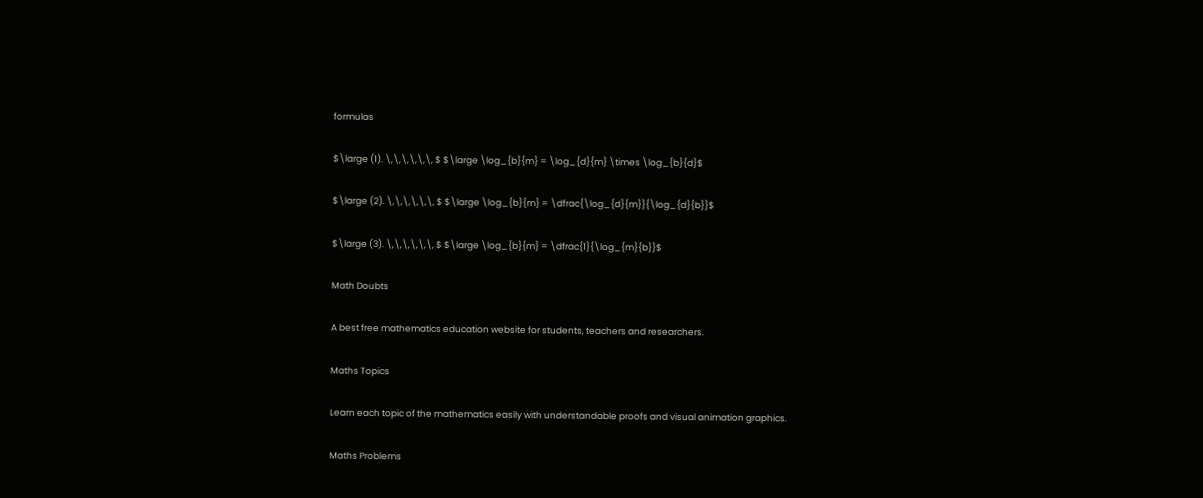formulas

$\large (1). \,\,\,\,\,\, $ $\large \log_{b}{m} = \log_{d}{m} \times \log_{b}{d}$

$\large (2). \,\,\,\,\,\, $ $\large \log_{b}{m} = \dfrac{\log_{d}{m}}{\log_{d}{b}}$

$\large (3). \,\,\,\,\,\, $ $\large \log_{b}{m} = \dfrac{1}{\log_{m}{b}}$

Math Doubts

A best free mathematics education website for students, teachers and researchers.

Maths Topics

Learn each topic of the mathematics easily with understandable proofs and visual animation graphics.

Maths Problems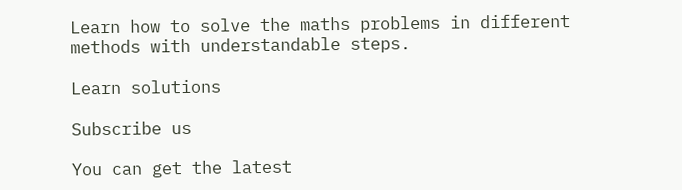Learn how to solve the maths problems in different methods with understandable steps.

Learn solutions

Subscribe us

You can get the latest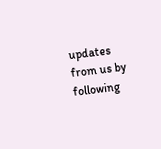updates from us by following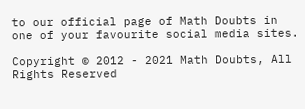to our official page of Math Doubts in one of your favourite social media sites.

Copyright © 2012 - 2021 Math Doubts, All Rights Reserved